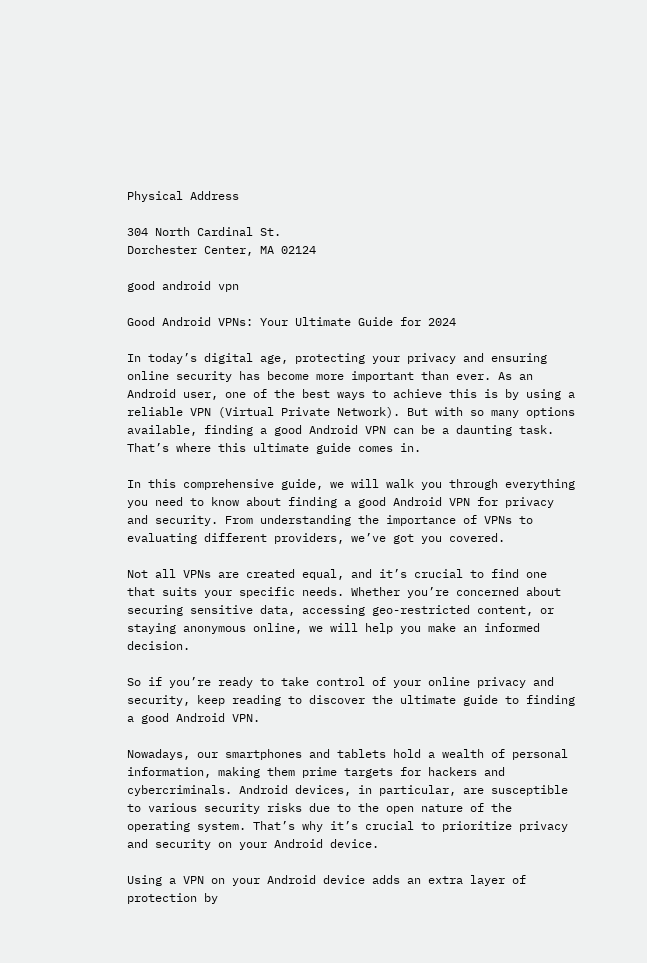Physical Address

304 North Cardinal St.
Dorchester Center, MA 02124

good android vpn

Good Android VPNs: Your Ultimate Guide for 2024

In today’s digital age, protecting your privacy and ensuring online security has become more important than ever. As an Android user, one of the best ways to achieve this is by using a reliable VPN (Virtual Private Network). But with so many options available, finding a good Android VPN can be a daunting task. That’s where this ultimate guide comes in.

In this comprehensive guide, we will walk you through everything you need to know about finding a good Android VPN for privacy and security. From understanding the importance of VPNs to evaluating different providers, we’ve got you covered.

Not all VPNs are created equal, and it’s crucial to find one that suits your specific needs. Whether you’re concerned about securing sensitive data, accessing geo-restricted content, or staying anonymous online, we will help you make an informed decision.

So if you’re ready to take control of your online privacy and security, keep reading to discover the ultimate guide to finding a good Android VPN.

Nowadays, our smartphones and tablets hold a wealth of personal information, making them prime targets for hackers and cybercriminals. Android devices, in particular, are susceptible to various security risks due to the open nature of the operating system. That’s why it’s crucial to prioritize privacy and security on your Android device.

Using a VPN on your Android device adds an extra layer of protection by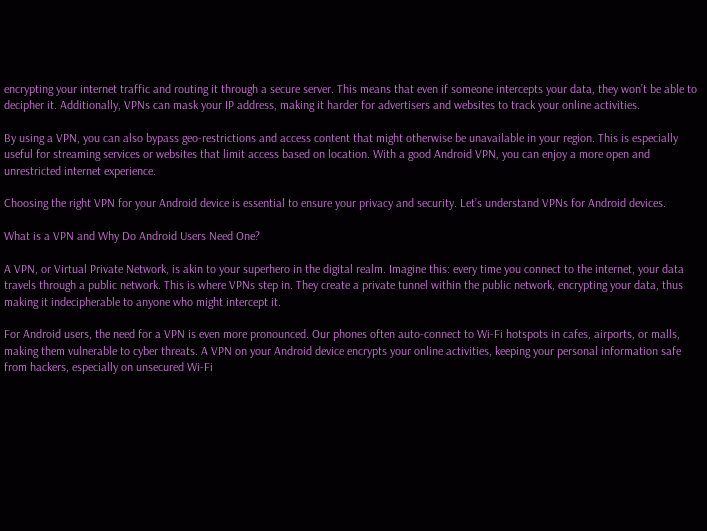encrypting your internet traffic and routing it through a secure server. This means that even if someone intercepts your data, they won’t be able to decipher it. Additionally, VPNs can mask your IP address, making it harder for advertisers and websites to track your online activities.

By using a VPN, you can also bypass geo-restrictions and access content that might otherwise be unavailable in your region. This is especially useful for streaming services or websites that limit access based on location. With a good Android VPN, you can enjoy a more open and unrestricted internet experience.

Choosing the right VPN for your Android device is essential to ensure your privacy and security. Let’s understand VPNs for Android devices.

What is a VPN and Why Do Android Users Need One?

A VPN, or Virtual Private Network, is akin to your superhero in the digital realm. Imagine this: every time you connect to the internet, your data travels through a public network. This is where VPNs step in. They create a private tunnel within the public network, encrypting your data, thus making it indecipherable to anyone who might intercept it.

For Android users, the need for a VPN is even more pronounced. Our phones often auto-connect to Wi-Fi hotspots in cafes, airports, or malls, making them vulnerable to cyber threats. A VPN on your Android device encrypts your online activities, keeping your personal information safe from hackers, especially on unsecured Wi-Fi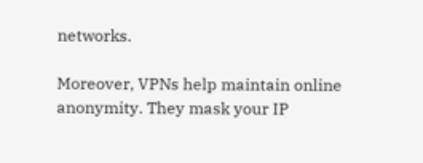networks.

Moreover, VPNs help maintain online anonymity. They mask your IP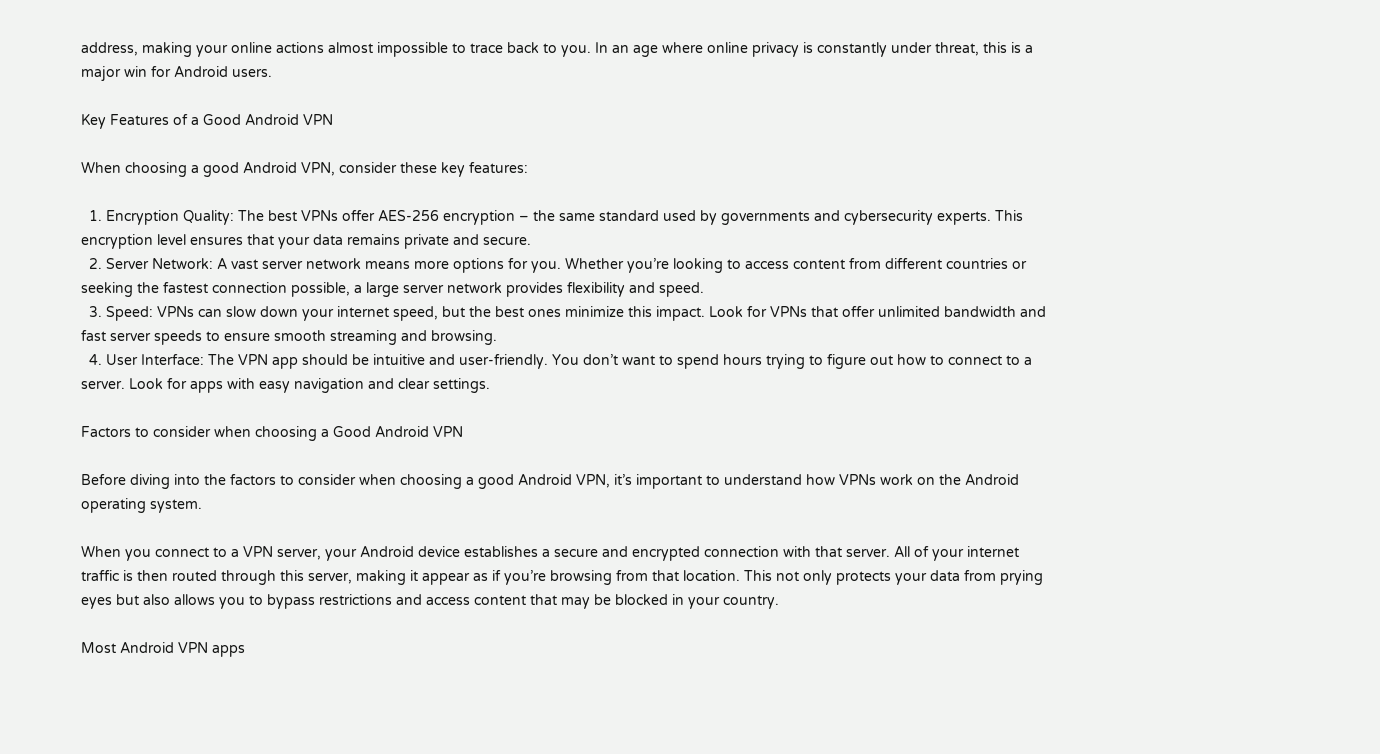address, making your online actions almost impossible to trace back to you. In an age where online privacy is constantly under threat, this is a major win for Android users.

Key Features of a Good Android VPN

When choosing a good Android VPN, consider these key features:

  1. Encryption Quality: The best VPNs offer AES-256 encryption – the same standard used by governments and cybersecurity experts. This encryption level ensures that your data remains private and secure.
  2. Server Network: A vast server network means more options for you. Whether you’re looking to access content from different countries or seeking the fastest connection possible, a large server network provides flexibility and speed.
  3. Speed: VPNs can slow down your internet speed, but the best ones minimize this impact. Look for VPNs that offer unlimited bandwidth and fast server speeds to ensure smooth streaming and browsing.
  4. User Interface: The VPN app should be intuitive and user-friendly. You don’t want to spend hours trying to figure out how to connect to a server. Look for apps with easy navigation and clear settings.

Factors to consider when choosing a Good Android VPN

Before diving into the factors to consider when choosing a good Android VPN, it’s important to understand how VPNs work on the Android operating system.

When you connect to a VPN server, your Android device establishes a secure and encrypted connection with that server. All of your internet traffic is then routed through this server, making it appear as if you’re browsing from that location. This not only protects your data from prying eyes but also allows you to bypass restrictions and access content that may be blocked in your country.

Most Android VPN apps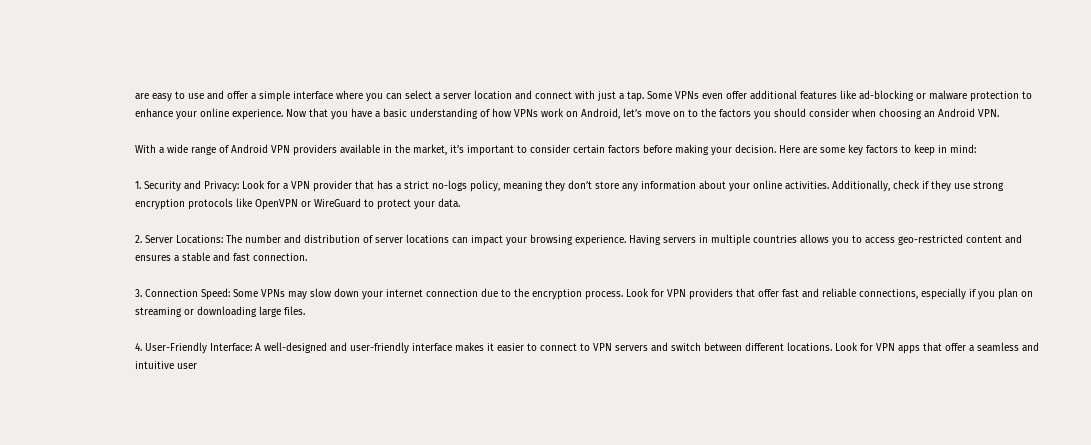are easy to use and offer a simple interface where you can select a server location and connect with just a tap. Some VPNs even offer additional features like ad-blocking or malware protection to enhance your online experience. Now that you have a basic understanding of how VPNs work on Android, let’s move on to the factors you should consider when choosing an Android VPN.

With a wide range of Android VPN providers available in the market, it’s important to consider certain factors before making your decision. Here are some key factors to keep in mind:

1. Security and Privacy: Look for a VPN provider that has a strict no-logs policy, meaning they don’t store any information about your online activities. Additionally, check if they use strong encryption protocols like OpenVPN or WireGuard to protect your data.

2. Server Locations: The number and distribution of server locations can impact your browsing experience. Having servers in multiple countries allows you to access geo-restricted content and ensures a stable and fast connection.

3. Connection Speed: Some VPNs may slow down your internet connection due to the encryption process. Look for VPN providers that offer fast and reliable connections, especially if you plan on streaming or downloading large files.

4. User-Friendly Interface: A well-designed and user-friendly interface makes it easier to connect to VPN servers and switch between different locations. Look for VPN apps that offer a seamless and intuitive user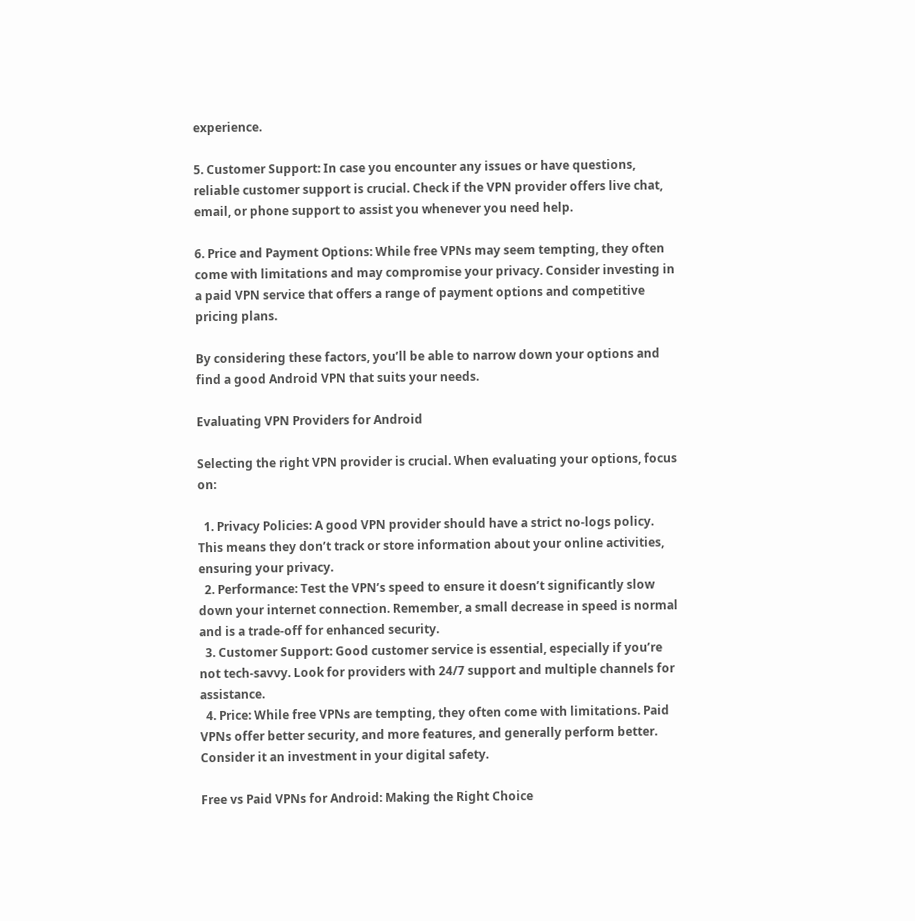experience.

5. Customer Support: In case you encounter any issues or have questions, reliable customer support is crucial. Check if the VPN provider offers live chat, email, or phone support to assist you whenever you need help.

6. Price and Payment Options: While free VPNs may seem tempting, they often come with limitations and may compromise your privacy. Consider investing in a paid VPN service that offers a range of payment options and competitive pricing plans.

By considering these factors, you’ll be able to narrow down your options and find a good Android VPN that suits your needs.

Evaluating VPN Providers for Android

Selecting the right VPN provider is crucial. When evaluating your options, focus on:

  1. Privacy Policies: A good VPN provider should have a strict no-logs policy. This means they don’t track or store information about your online activities, ensuring your privacy.
  2. Performance: Test the VPN’s speed to ensure it doesn’t significantly slow down your internet connection. Remember, a small decrease in speed is normal and is a trade-off for enhanced security.
  3. Customer Support: Good customer service is essential, especially if you’re not tech-savvy. Look for providers with 24/7 support and multiple channels for assistance.
  4. Price: While free VPNs are tempting, they often come with limitations. Paid VPNs offer better security, and more features, and generally perform better. Consider it an investment in your digital safety.

Free vs Paid VPNs for Android: Making the Right Choice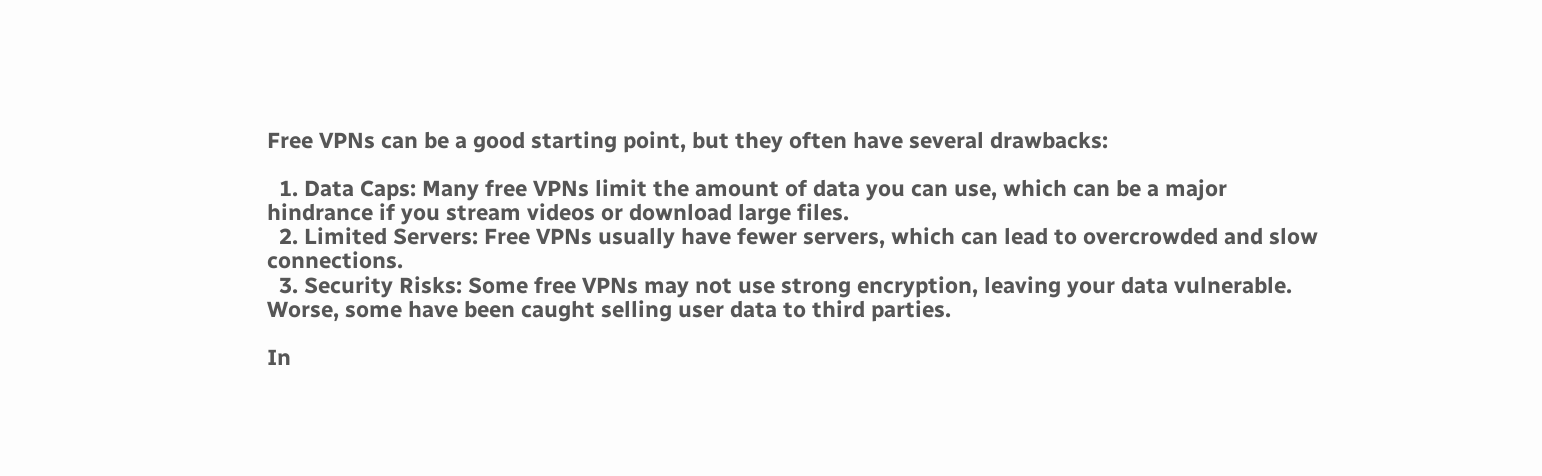Free VPNs can be a good starting point, but they often have several drawbacks:

  1. Data Caps: Many free VPNs limit the amount of data you can use, which can be a major hindrance if you stream videos or download large files.
  2. Limited Servers: Free VPNs usually have fewer servers, which can lead to overcrowded and slow connections.
  3. Security Risks: Some free VPNs may not use strong encryption, leaving your data vulnerable. Worse, some have been caught selling user data to third parties.

In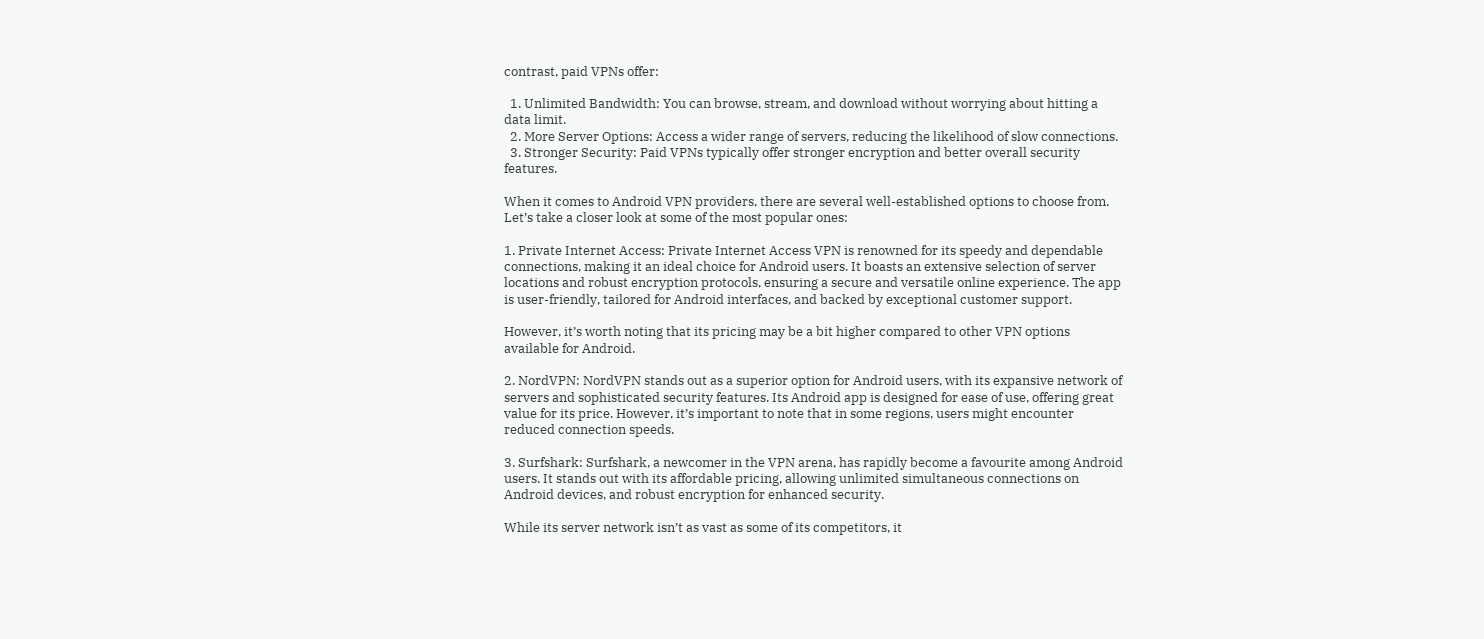contrast, paid VPNs offer:

  1. Unlimited Bandwidth: You can browse, stream, and download without worrying about hitting a data limit.
  2. More Server Options: Access a wider range of servers, reducing the likelihood of slow connections.
  3. Stronger Security: Paid VPNs typically offer stronger encryption and better overall security features.

When it comes to Android VPN providers, there are several well-established options to choose from. Let’s take a closer look at some of the most popular ones:

1. Private Internet Access: Private Internet Access VPN is renowned for its speedy and dependable connections, making it an ideal choice for Android users. It boasts an extensive selection of server locations and robust encryption protocols, ensuring a secure and versatile online experience. The app is user-friendly, tailored for Android interfaces, and backed by exceptional customer support.

However, it’s worth noting that its pricing may be a bit higher compared to other VPN options available for Android.

2. NordVPN: NordVPN stands out as a superior option for Android users, with its expansive network of servers and sophisticated security features. Its Android app is designed for ease of use, offering great value for its price. However, it’s important to note that in some regions, users might encounter reduced connection speeds.

3. Surfshark: Surfshark, a newcomer in the VPN arena, has rapidly become a favourite among Android users. It stands out with its affordable pricing, allowing unlimited simultaneous connections on Android devices, and robust encryption for enhanced security.

While its server network isn’t as vast as some of its competitors, it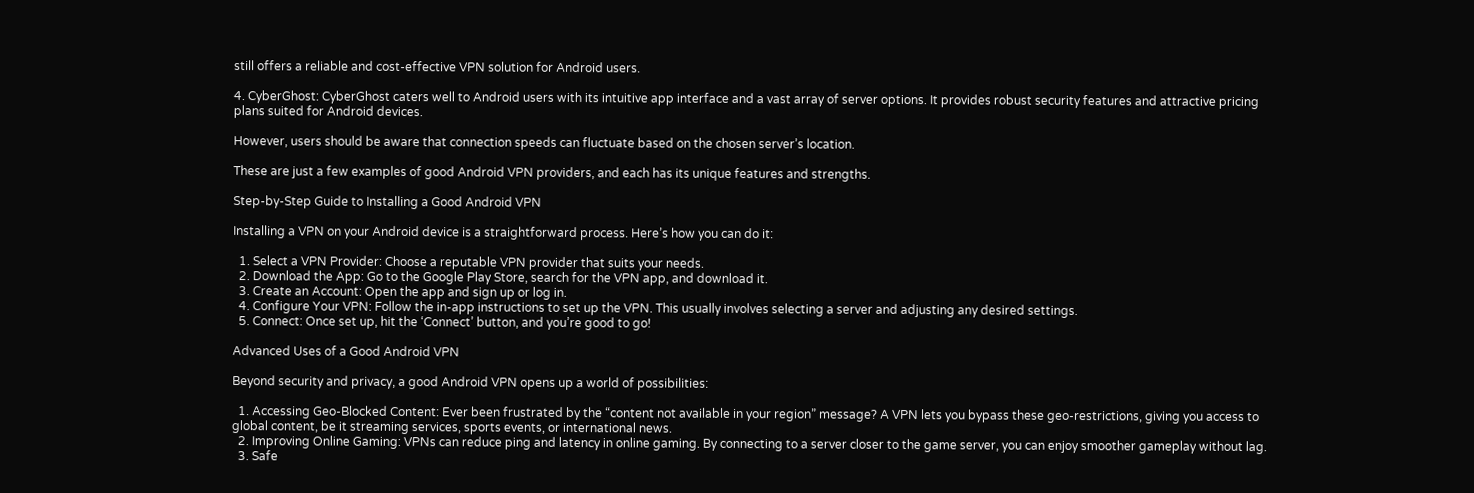still offers a reliable and cost-effective VPN solution for Android users.

4. CyberGhost: CyberGhost caters well to Android users with its intuitive app interface and a vast array of server options. It provides robust security features and attractive pricing plans suited for Android devices.

However, users should be aware that connection speeds can fluctuate based on the chosen server’s location.

These are just a few examples of good Android VPN providers, and each has its unique features and strengths.

Step-by-Step Guide to Installing a Good Android VPN

Installing a VPN on your Android device is a straightforward process. Here’s how you can do it:

  1. Select a VPN Provider: Choose a reputable VPN provider that suits your needs.
  2. Download the App: Go to the Google Play Store, search for the VPN app, and download it.
  3. Create an Account: Open the app and sign up or log in.
  4. Configure Your VPN: Follow the in-app instructions to set up the VPN. This usually involves selecting a server and adjusting any desired settings.
  5. Connect: Once set up, hit the ‘Connect’ button, and you’re good to go!

Advanced Uses of a Good Android VPN

Beyond security and privacy, a good Android VPN opens up a world of possibilities:

  1. Accessing Geo-Blocked Content: Ever been frustrated by the “content not available in your region” message? A VPN lets you bypass these geo-restrictions, giving you access to global content, be it streaming services, sports events, or international news.
  2. Improving Online Gaming: VPNs can reduce ping and latency in online gaming. By connecting to a server closer to the game server, you can enjoy smoother gameplay without lag.
  3. Safe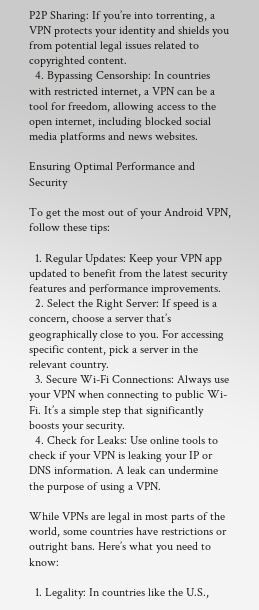P2P Sharing: If you’re into torrenting, a VPN protects your identity and shields you from potential legal issues related to copyrighted content.
  4. Bypassing Censorship: In countries with restricted internet, a VPN can be a tool for freedom, allowing access to the open internet, including blocked social media platforms and news websites.

Ensuring Optimal Performance and Security

To get the most out of your Android VPN, follow these tips:

  1. Regular Updates: Keep your VPN app updated to benefit from the latest security features and performance improvements.
  2. Select the Right Server: If speed is a concern, choose a server that’s geographically close to you. For accessing specific content, pick a server in the relevant country.
  3. Secure Wi-Fi Connections: Always use your VPN when connecting to public Wi-Fi. It’s a simple step that significantly boosts your security.
  4. Check for Leaks: Use online tools to check if your VPN is leaking your IP or DNS information. A leak can undermine the purpose of using a VPN.

While VPNs are legal in most parts of the world, some countries have restrictions or outright bans. Here’s what you need to know:

  1. Legality: In countries like the U.S.,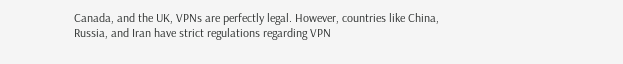Canada, and the UK, VPNs are perfectly legal. However, countries like China, Russia, and Iran have strict regulations regarding VPN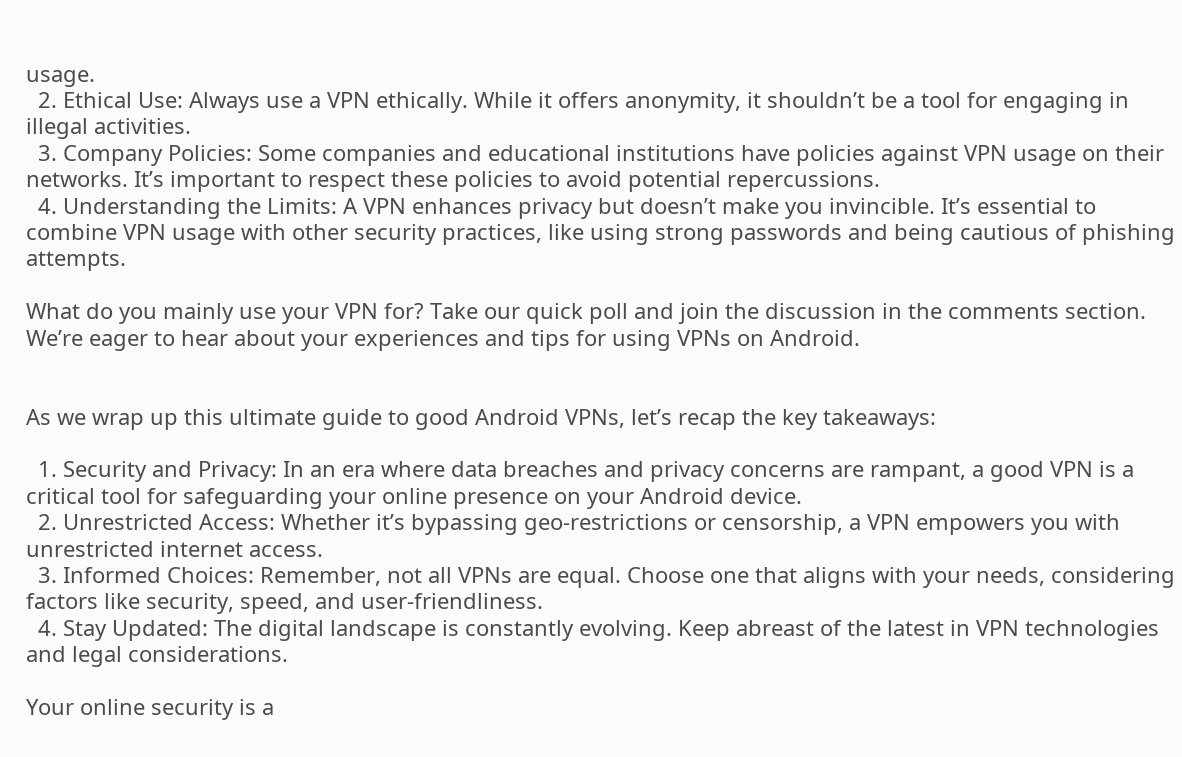usage.
  2. Ethical Use: Always use a VPN ethically. While it offers anonymity, it shouldn’t be a tool for engaging in illegal activities.
  3. Company Policies: Some companies and educational institutions have policies against VPN usage on their networks. It’s important to respect these policies to avoid potential repercussions.
  4. Understanding the Limits: A VPN enhances privacy but doesn’t make you invincible. It’s essential to combine VPN usage with other security practices, like using strong passwords and being cautious of phishing attempts.

What do you mainly use your VPN for? Take our quick poll and join the discussion in the comments section. We’re eager to hear about your experiences and tips for using VPNs on Android.


As we wrap up this ultimate guide to good Android VPNs, let’s recap the key takeaways:

  1. Security and Privacy: In an era where data breaches and privacy concerns are rampant, a good VPN is a critical tool for safeguarding your online presence on your Android device.
  2. Unrestricted Access: Whether it’s bypassing geo-restrictions or censorship, a VPN empowers you with unrestricted internet access.
  3. Informed Choices: Remember, not all VPNs are equal. Choose one that aligns with your needs, considering factors like security, speed, and user-friendliness.
  4. Stay Updated: The digital landscape is constantly evolving. Keep abreast of the latest in VPN technologies and legal considerations.

Your online security is a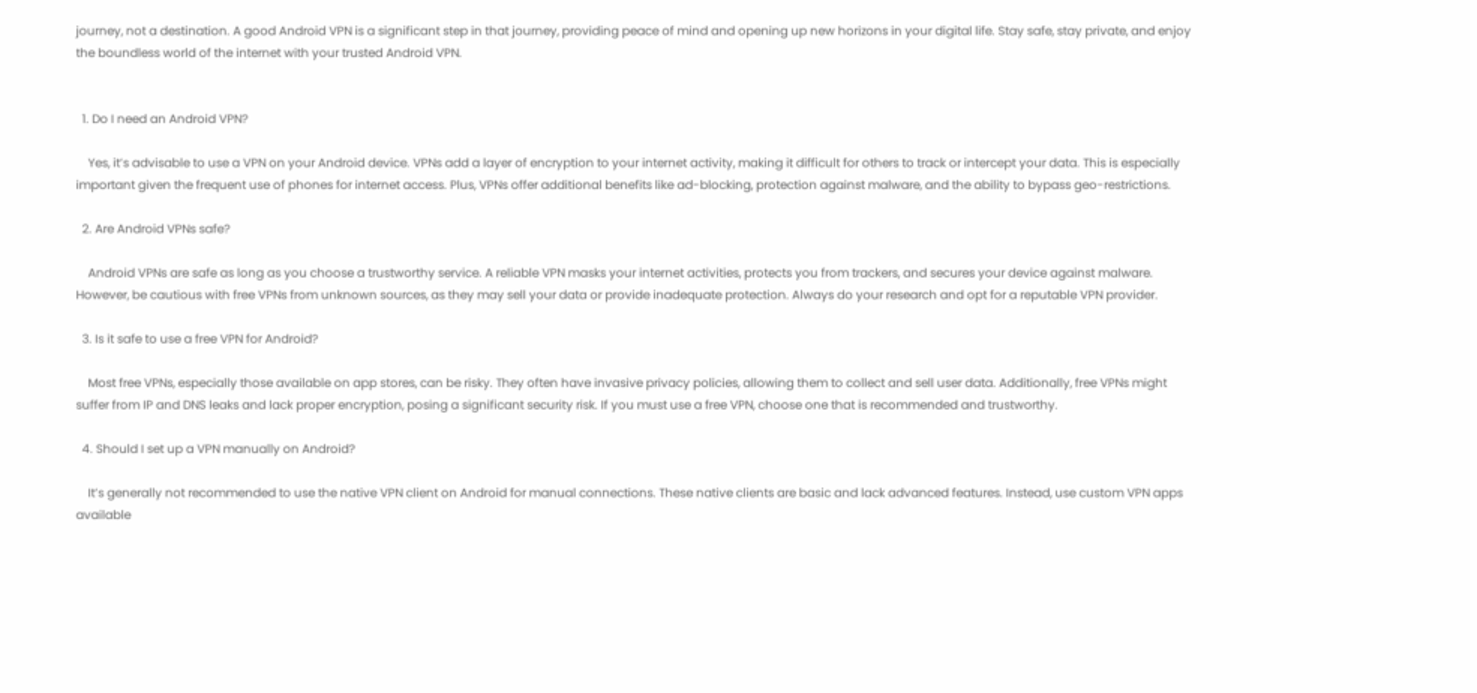journey, not a destination. A good Android VPN is a significant step in that journey, providing peace of mind and opening up new horizons in your digital life. Stay safe, stay private, and enjoy the boundless world of the internet with your trusted Android VPN.


  1. Do I need an Android VPN?

    Yes, it’s advisable to use a VPN on your Android device. VPNs add a layer of encryption to your internet activity, making it difficult for others to track or intercept your data. This is especially important given the frequent use of phones for internet access. Plus, VPNs offer additional benefits like ad-blocking, protection against malware, and the ability to bypass geo-restrictions.

  2. Are Android VPNs safe?

    Android VPNs are safe as long as you choose a trustworthy service. A reliable VPN masks your internet activities, protects you from trackers, and secures your device against malware. However, be cautious with free VPNs from unknown sources, as they may sell your data or provide inadequate protection. Always do your research and opt for a reputable VPN provider.

  3. Is it safe to use a free VPN for Android?

    Most free VPNs, especially those available on app stores, can be risky. They often have invasive privacy policies, allowing them to collect and sell user data. Additionally, free VPNs might suffer from IP and DNS leaks and lack proper encryption, posing a significant security risk. If you must use a free VPN, choose one that is recommended and trustworthy.

  4. Should I set up a VPN manually on Android?

    It’s generally not recommended to use the native VPN client on Android for manual connections. These native clients are basic and lack advanced features. Instead, use custom VPN apps available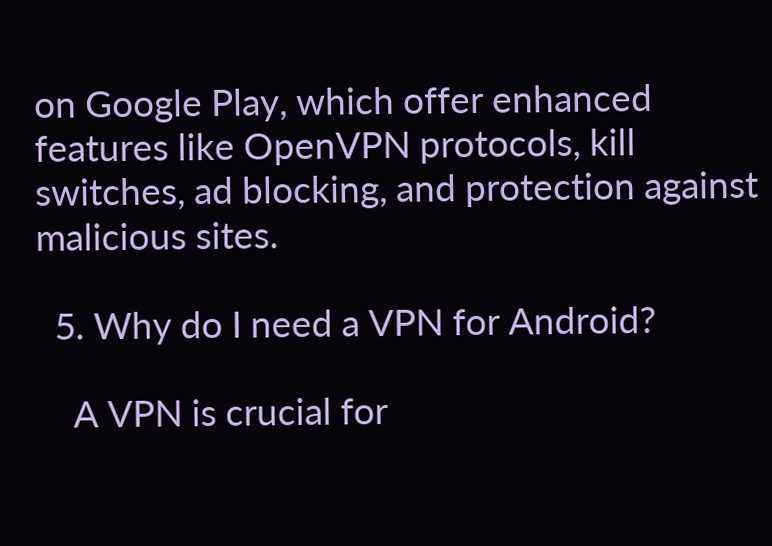on Google Play, which offer enhanced features like OpenVPN protocols, kill switches, ad blocking, and protection against malicious sites.

  5. Why do I need a VPN for Android?

    A VPN is crucial for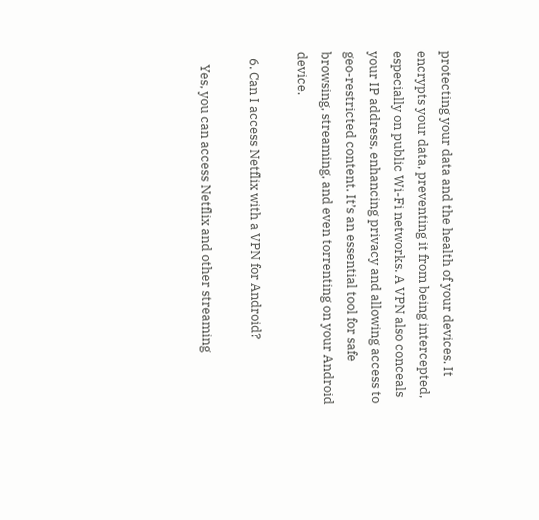protecting your data and the health of your devices. It encrypts your data, preventing it from being intercepted, especially on public Wi-Fi networks. A VPN also conceals your IP address, enhancing privacy and allowing access to geo-restricted content. It’s an essential tool for safe browsing, streaming, and even torrenting on your Android device.

  6. Can I access Netflix with a VPN for Android?

    Yes, you can access Netflix and other streaming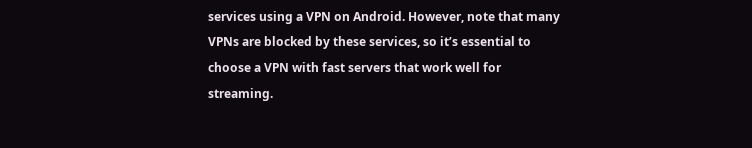services using a VPN on Android. However, note that many VPNs are blocked by these services, so it’s essential to choose a VPN with fast servers that work well for streaming.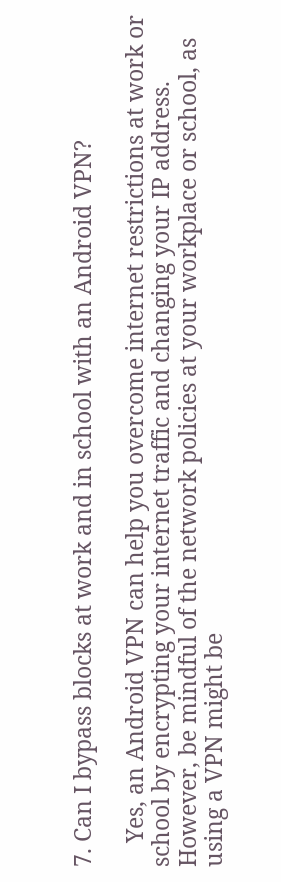7. Can I bypass blocks at work and in school with an Android VPN?

    Yes, an Android VPN can help you overcome internet restrictions at work or school by encrypting your internet traffic and changing your IP address. However, be mindful of the network policies at your workplace or school, as using a VPN might be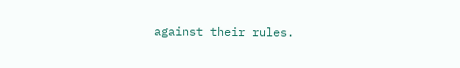against their rules.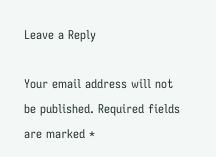Leave a Reply

Your email address will not be published. Required fields are marked *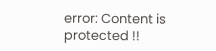error: Content is protected !!